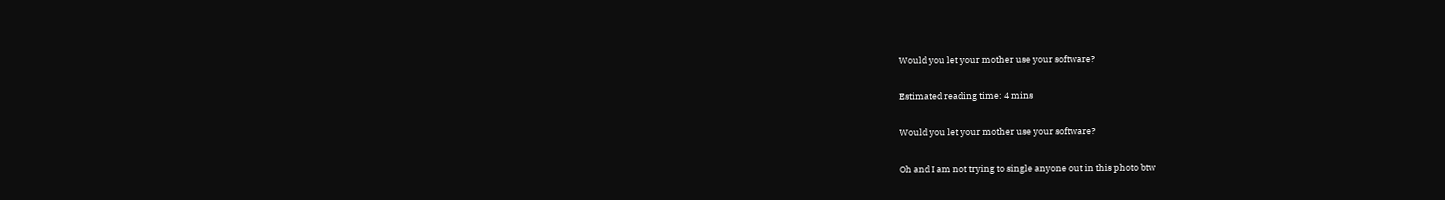Would you let your mother use your software?

Estimated reading time: 4 mins

Would you let your mother use your software?

Oh and I am not trying to single anyone out in this photo btw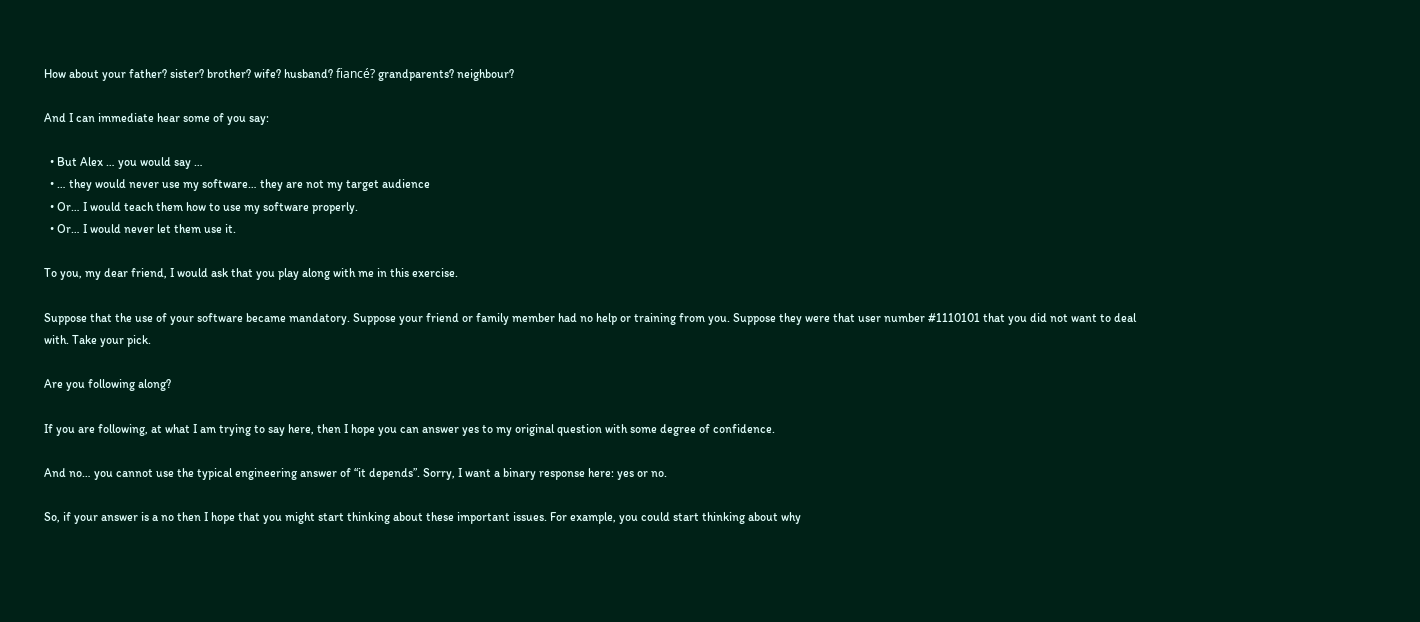How about your father? sister? brother? wife? husband? fiancé? grandparents? neighbour?

And I can immediate hear some of you say:

  • But Alex … you would say …
  • … they would never use my software… they are not my target audience
  • Or… I would teach them how to use my software properly.
  • Or… I would never let them use it.

To you, my dear friend, I would ask that you play along with me in this exercise.

Suppose that the use of your software became mandatory. Suppose your friend or family member had no help or training from you. Suppose they were that user number #1110101 that you did not want to deal with. Take your pick.

Are you following along?

If you are following, at what I am trying to say here, then I hope you can answer yes to my original question with some degree of confidence.

And no… you cannot use the typical engineering answer of “it depends”. Sorry, I want a binary response here: yes or no.

So, if your answer is a no then I hope that you might start thinking about these important issues. For example, you could start thinking about why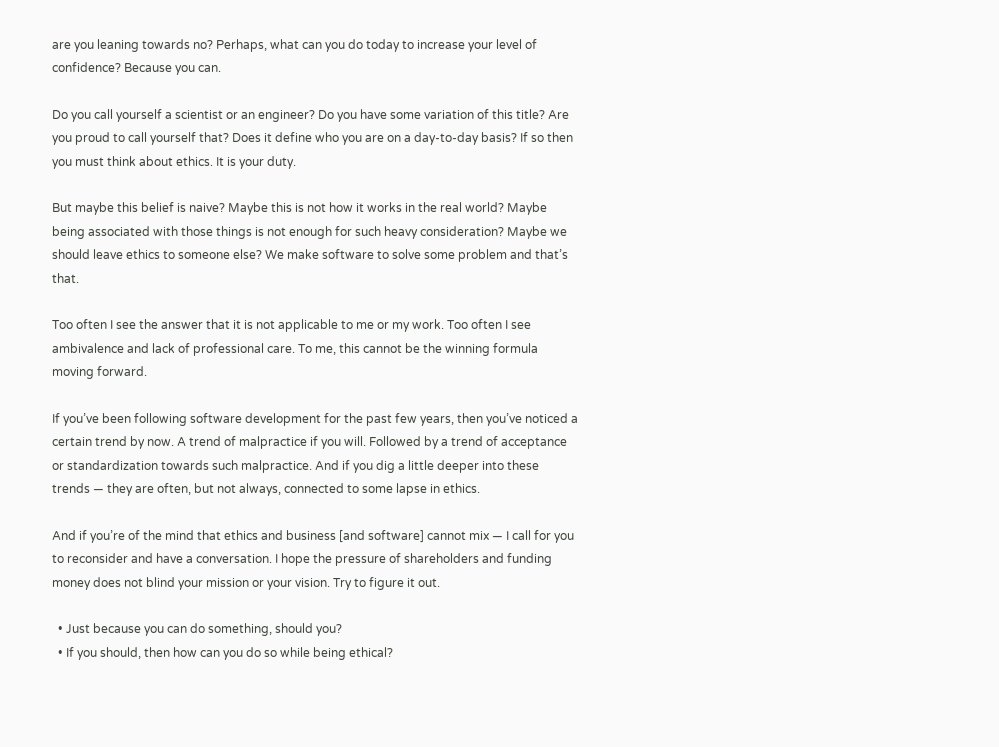are you leaning towards no? Perhaps, what can you do today to increase your level of confidence? Because you can.

Do you call yourself a scientist or an engineer? Do you have some variation of this title? Are you proud to call yourself that? Does it define who you are on a day-to-day basis? If so then you must think about ethics. It is your duty.

But maybe this belief is naive? Maybe this is not how it works in the real world? Maybe being associated with those things is not enough for such heavy consideration? Maybe we should leave ethics to someone else? We make software to solve some problem and that’s that.

Too often I see the answer that it is not applicable to me or my work. Too often I see ambivalence and lack of professional care. To me, this cannot be the winning formula moving forward.

If you’ve been following software development for the past few years, then you’ve noticed a certain trend by now. A trend of malpractice if you will. Followed by a trend of acceptance or standardization towards such malpractice. And if you dig a little deeper into these trends — they are often, but not always, connected to some lapse in ethics.

And if you’re of the mind that ethics and business [and software] cannot mix — I call for you to reconsider and have a conversation. I hope the pressure of shareholders and funding money does not blind your mission or your vision. Try to figure it out.

  • Just because you can do something, should you?
  • If you should, then how can you do so while being ethical?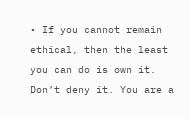• If you cannot remain ethical, then the least you can do is own it. Don’t deny it. You are a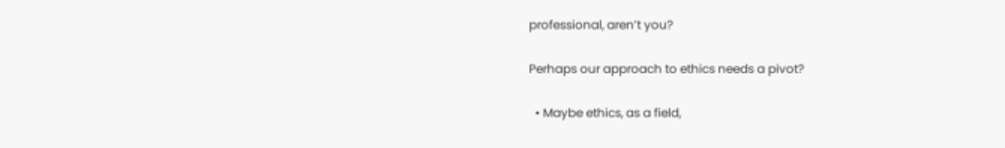professional, aren’t you?

Perhaps our approach to ethics needs a pivot?

  • Maybe ethics, as a field,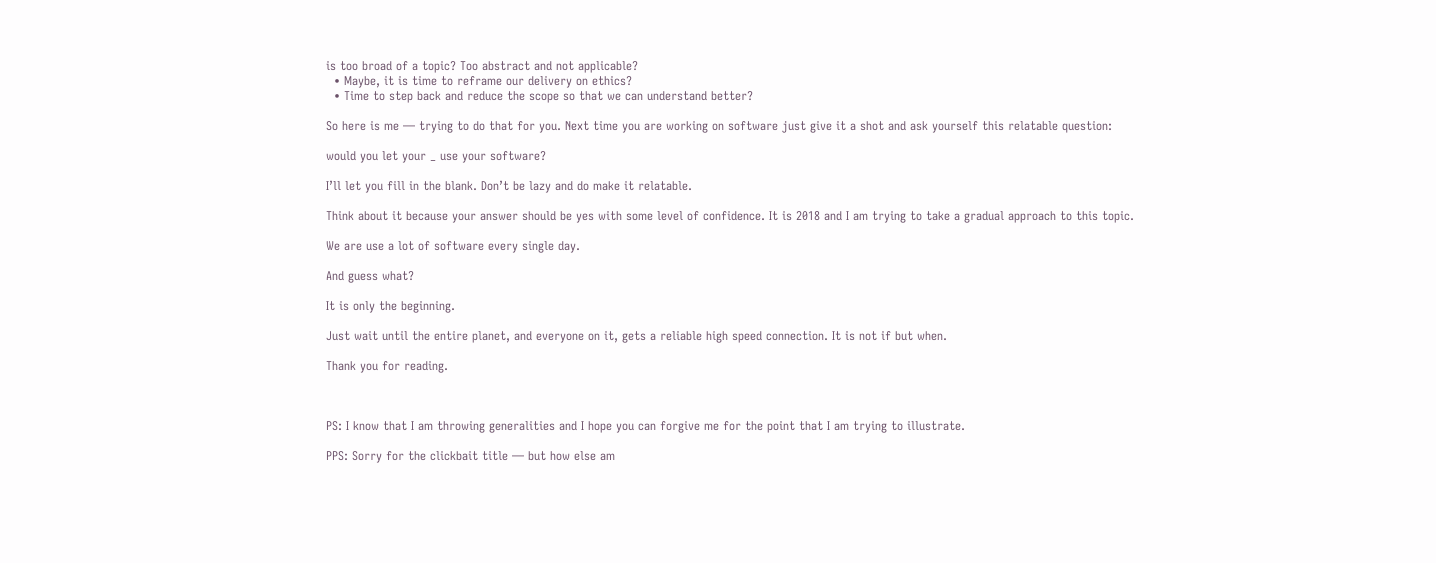is too broad of a topic? Too abstract and not applicable?
  • Maybe, it is time to reframe our delivery on ethics?
  • Time to step back and reduce the scope so that we can understand better?

So here is me — trying to do that for you. Next time you are working on software just give it a shot and ask yourself this relatable question:

would you let your _ use your software?

I’ll let you fill in the blank. Don’t be lazy and do make it relatable.

Think about it because your answer should be yes with some level of confidence. It is 2018 and I am trying to take a gradual approach to this topic.

We are use a lot of software every single day.

And guess what?

It is only the beginning.

Just wait until the entire planet, and everyone on it, gets a reliable high speed connection. It is not if but when.

Thank you for reading.



PS: I know that I am throwing generalities and I hope you can forgive me for the point that I am trying to illustrate.

PPS: Sorry for the clickbait title — but how else am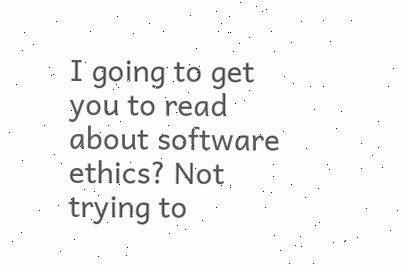I going to get you to read about software ethics? Not trying to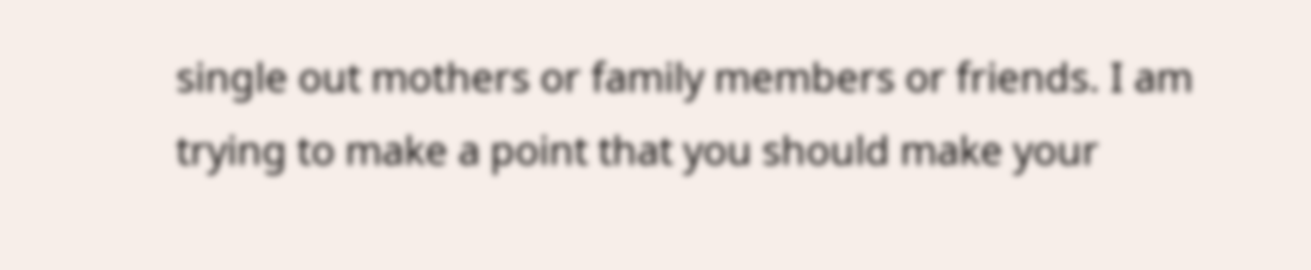single out mothers or family members or friends. I am trying to make a point that you should make your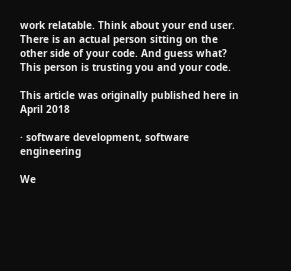work relatable. Think about your end user. There is an actual person sitting on the other side of your code. And guess what? This person is trusting you and your code.

This article was originally published here in April 2018

· software development, software engineering

We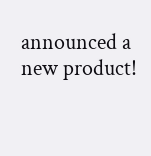announced a new product!